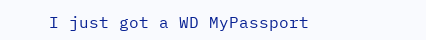I just got a WD MyPassport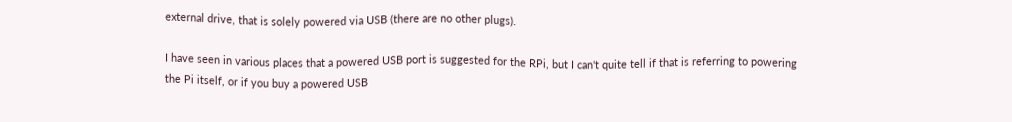external drive, that is solely powered via USB (there are no other plugs).

I have seen in various places that a powered USB port is suggested for the RPi, but I can't quite tell if that is referring to powering the Pi itself, or if you buy a powered USB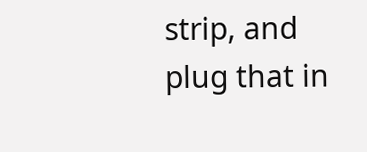strip, and plug that in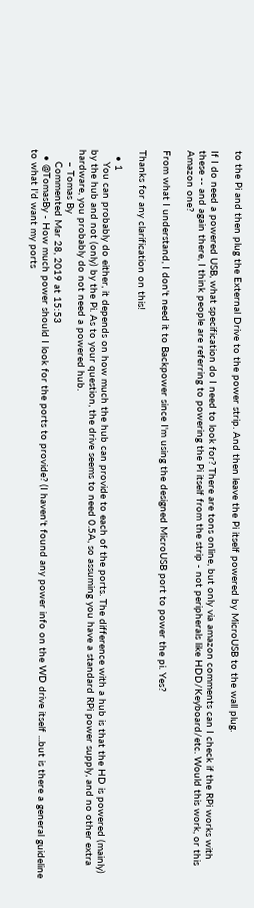to the Pi and then plug the External Drive to the power strip. And then leave the Pi itself powered by MicroUSB to the wall plug.

If I do need a powered USB, what specification do I need to look for? There are tons online, but only via amazon comments can I check if the RPi works with these -- and again there, I think people are referring to powering the Pi itself from the strip - not peripherals like HDD/Keyboard/etc. Would this work, or this Amazon one?

From what I understand, I don't need it to Backpower since I'm using the designed MicroUSB port to power the pi. Yes?

Thanks for any clarification on this!

  • 1
    You can probably do either, it depends on how much the hub can provide to each of the ports. The difference with a hub is that the HD is powered (mainly) by the hub and not (only) by the Pi. As to your question, the drive seems to need 0.5A, so assuming you have a standard RPi power supply, and no other extra hardware, you probably do not need a powered hub.
    – Tomas By
    Commented Mar 28, 2019 at 15:53
  • @TomasBy - How much power should I look for the ports to provide? (I haven't found any power info on the WD drive itself ...but is there a general guideline to what I'd want my ports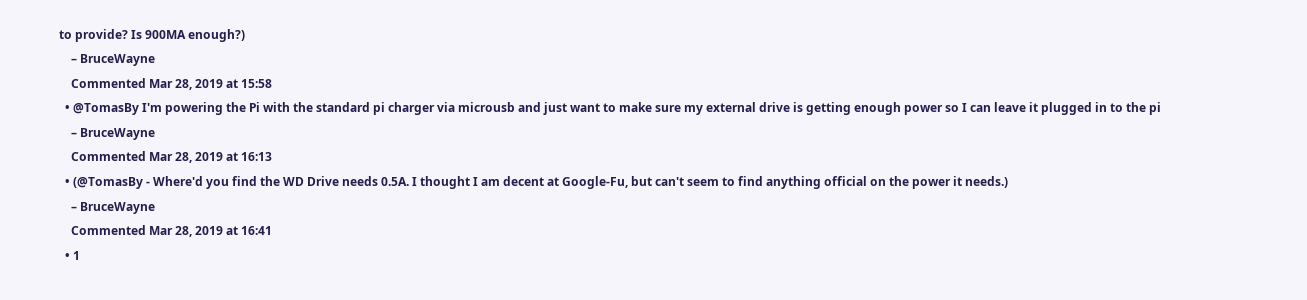to provide? Is 900MA enough?)
    – BruceWayne
    Commented Mar 28, 2019 at 15:58
  • @TomasBy I'm powering the Pi with the standard pi charger via microusb and just want to make sure my external drive is getting enough power so I can leave it plugged in to the pi
    – BruceWayne
    Commented Mar 28, 2019 at 16:13
  • (@TomasBy - Where'd you find the WD Drive needs 0.5A. I thought I am decent at Google-Fu, but can't seem to find anything official on the power it needs.)
    – BruceWayne
    Commented Mar 28, 2019 at 16:41
  • 1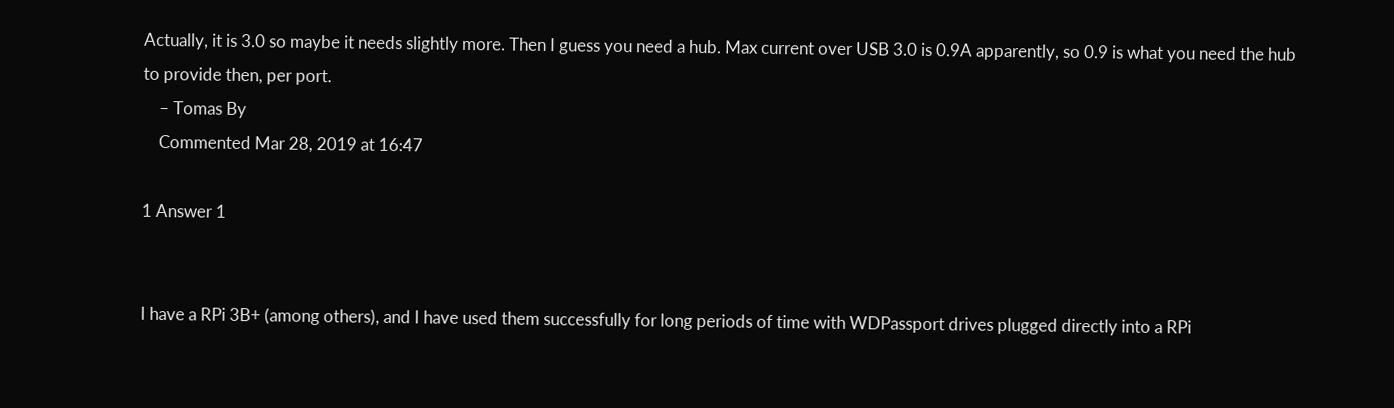Actually, it is 3.0 so maybe it needs slightly more. Then I guess you need a hub. Max current over USB 3.0 is 0.9A apparently, so 0.9 is what you need the hub to provide then, per port.
    – Tomas By
    Commented Mar 28, 2019 at 16:47

1 Answer 1


I have a RPi 3B+ (among others), and I have used them successfully for long periods of time with WDPassport drives plugged directly into a RPi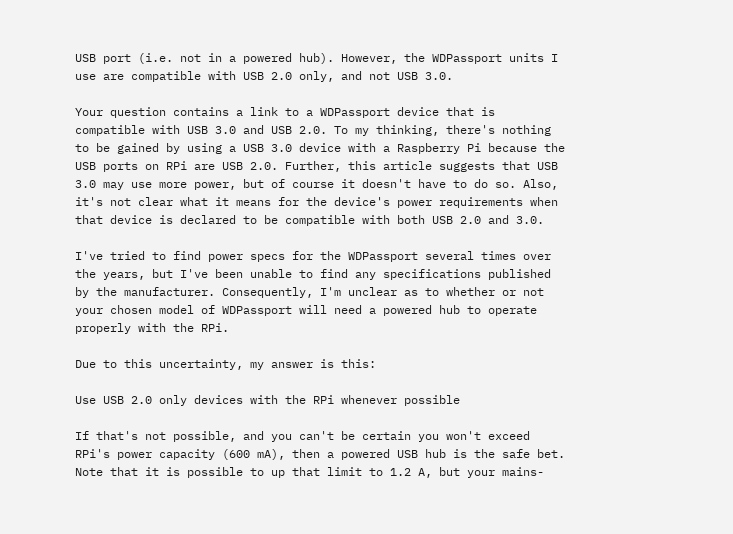USB port (i.e. not in a powered hub). However, the WDPassport units I use are compatible with USB 2.0 only, and not USB 3.0.

Your question contains a link to a WDPassport device that is compatible with USB 3.0 and USB 2.0. To my thinking, there's nothing to be gained by using a USB 3.0 device with a Raspberry Pi because the USB ports on RPi are USB 2.0. Further, this article suggests that USB 3.0 may use more power, but of course it doesn't have to do so. Also, it's not clear what it means for the device's power requirements when that device is declared to be compatible with both USB 2.0 and 3.0.

I've tried to find power specs for the WDPassport several times over the years, but I've been unable to find any specifications published by the manufacturer. Consequently, I'm unclear as to whether or not your chosen model of WDPassport will need a powered hub to operate properly with the RPi.

Due to this uncertainty, my answer is this:

Use USB 2.0 only devices with the RPi whenever possible

If that's not possible, and you can't be certain you won't exceed RPi's power capacity (600 mA), then a powered USB hub is the safe bet. Note that it is possible to up that limit to 1.2 A, but your mains-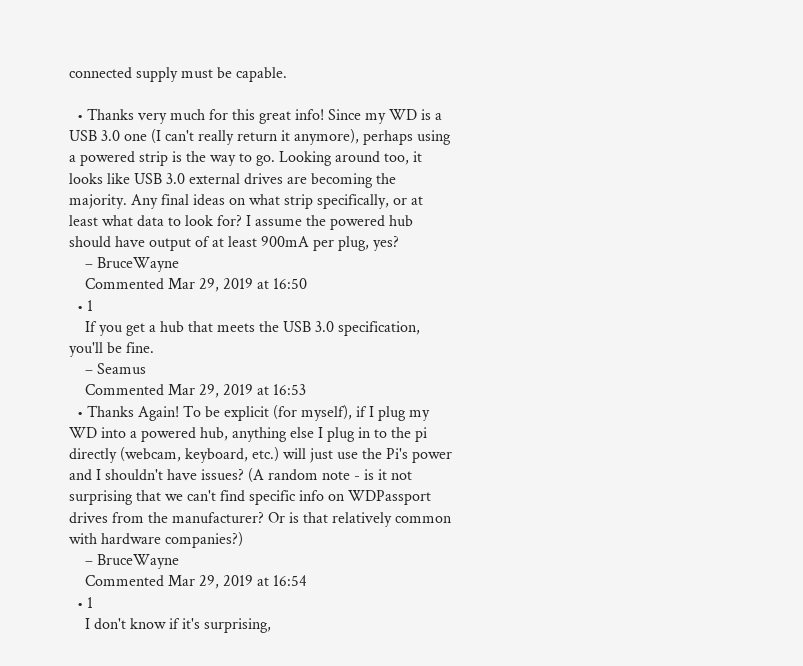connected supply must be capable.

  • Thanks very much for this great info! Since my WD is a USB 3.0 one (I can't really return it anymore), perhaps using a powered strip is the way to go. Looking around too, it looks like USB 3.0 external drives are becoming the majority. Any final ideas on what strip specifically, or at least what data to look for? I assume the powered hub should have output of at least 900mA per plug, yes?
    – BruceWayne
    Commented Mar 29, 2019 at 16:50
  • 1
    If you get a hub that meets the USB 3.0 specification, you'll be fine.
    – Seamus
    Commented Mar 29, 2019 at 16:53
  • Thanks Again! To be explicit (for myself), if I plug my WD into a powered hub, anything else I plug in to the pi directly (webcam, keyboard, etc.) will just use the Pi's power and I shouldn't have issues? (A random note - is it not surprising that we can't find specific info on WDPassport drives from the manufacturer? Or is that relatively common with hardware companies?)
    – BruceWayne
    Commented Mar 29, 2019 at 16:54
  • 1
    I don't know if it's surprising,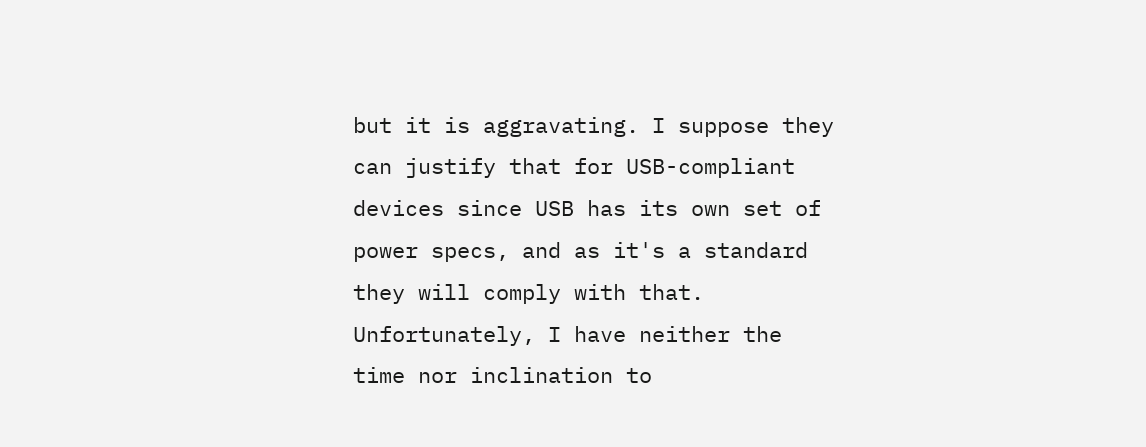but it is aggravating. I suppose they can justify that for USB-compliant devices since USB has its own set of power specs, and as it's a standard they will comply with that. Unfortunately, I have neither the time nor inclination to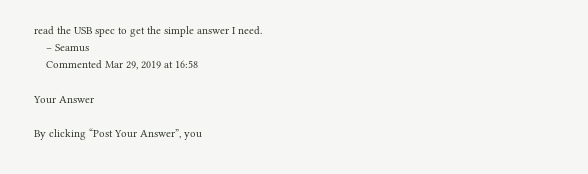read the USB spec to get the simple answer I need.
    – Seamus
    Commented Mar 29, 2019 at 16:58

Your Answer

By clicking “Post Your Answer”, you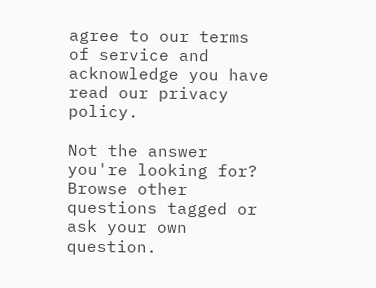agree to our terms of service and acknowledge you have read our privacy policy.

Not the answer you're looking for? Browse other questions tagged or ask your own question.